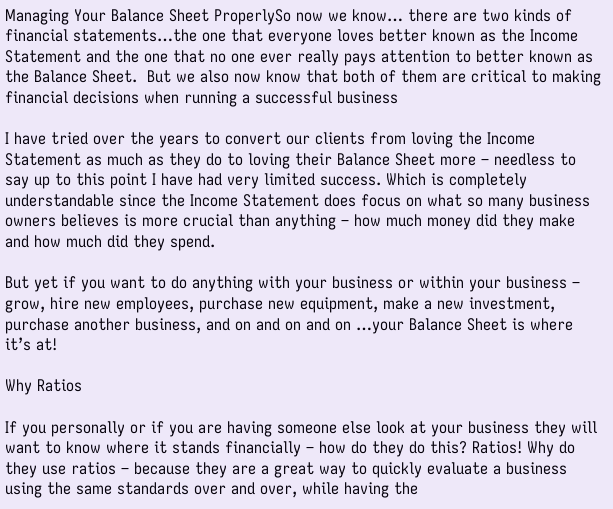Managing Your Balance Sheet ProperlySo now we know… there are two kinds of financial statements…the one that everyone loves better known as the Income Statement and the one that no one ever really pays attention to better known as the Balance Sheet.  But we also now know that both of them are critical to making financial decisions when running a successful business

I have tried over the years to convert our clients from loving the Income Statement as much as they do to loving their Balance Sheet more – needless to say up to this point I have had very limited success. Which is completely understandable since the Income Statement does focus on what so many business owners believes is more crucial than anything – how much money did they make and how much did they spend.

But yet if you want to do anything with your business or within your business – grow, hire new employees, purchase new equipment, make a new investment, purchase another business, and on and on and on …your Balance Sheet is where it’s at!

Why Ratios

If you personally or if you are having someone else look at your business they will want to know where it stands financially – how do they do this? Ratios! Why do they use ratios – because they are a great way to quickly evaluate a business using the same standards over and over, while having the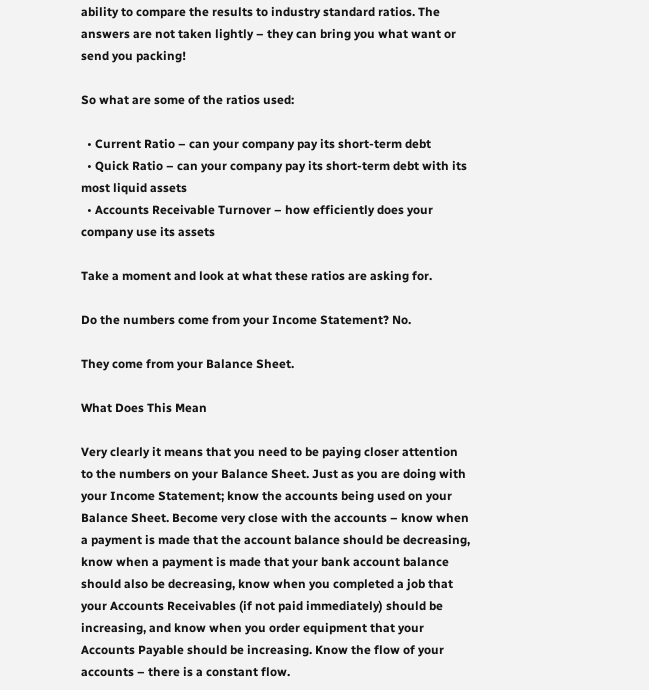ability to compare the results to industry standard ratios. The answers are not taken lightly – they can bring you what want or send you packing!

So what are some of the ratios used:

  • Current Ratio – can your company pay its short-term debt
  • Quick Ratio – can your company pay its short-term debt with its most liquid assets
  • Accounts Receivable Turnover – how efficiently does your company use its assets

Take a moment and look at what these ratios are asking for.

Do the numbers come from your Income Statement? No.

They come from your Balance Sheet.

What Does This Mean

Very clearly it means that you need to be paying closer attention to the numbers on your Balance Sheet. Just as you are doing with your Income Statement; know the accounts being used on your Balance Sheet. Become very close with the accounts – know when a payment is made that the account balance should be decreasing, know when a payment is made that your bank account balance should also be decreasing, know when you completed a job that your Accounts Receivables (if not paid immediately) should be increasing, and know when you order equipment that your Accounts Payable should be increasing. Know the flow of your accounts – there is a constant flow.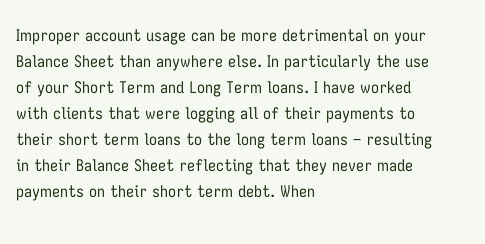Improper account usage can be more detrimental on your Balance Sheet than anywhere else. In particularly the use of your Short Term and Long Term loans. I have worked with clients that were logging all of their payments to their short term loans to the long term loans – resulting in their Balance Sheet reflecting that they never made payments on their short term debt. When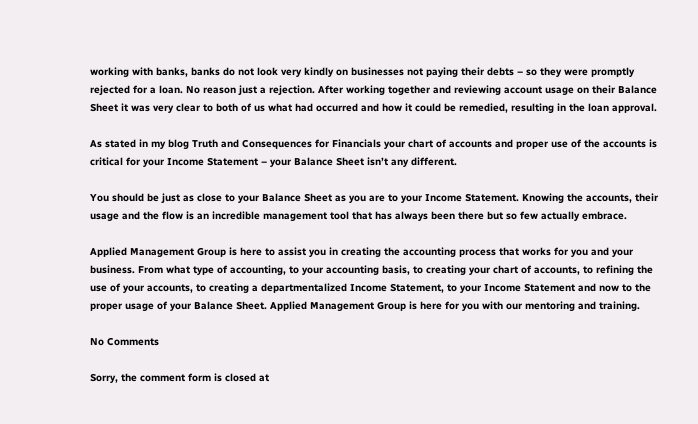working with banks, banks do not look very kindly on businesses not paying their debts – so they were promptly rejected for a loan. No reason just a rejection. After working together and reviewing account usage on their Balance Sheet it was very clear to both of us what had occurred and how it could be remedied, resulting in the loan approval.

As stated in my blog Truth and Consequences for Financials your chart of accounts and proper use of the accounts is critical for your Income Statement – your Balance Sheet isn’t any different.

You should be just as close to your Balance Sheet as you are to your Income Statement. Knowing the accounts, their usage and the flow is an incredible management tool that has always been there but so few actually embrace.

Applied Management Group is here to assist you in creating the accounting process that works for you and your business. From what type of accounting, to your accounting basis, to creating your chart of accounts, to refining the use of your accounts, to creating a departmentalized Income Statement, to your Income Statement and now to the proper usage of your Balance Sheet. Applied Management Group is here for you with our mentoring and training.

No Comments

Sorry, the comment form is closed at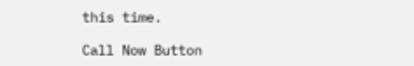this time.

Call Now Button